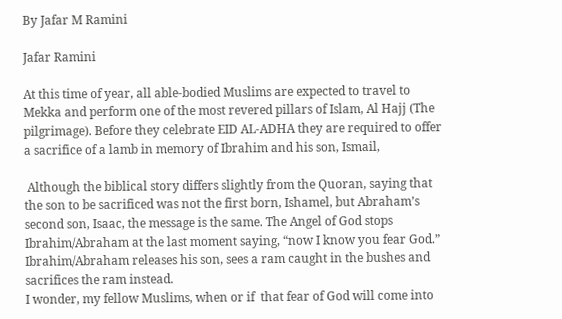By Jafar M Ramini

Jafar Ramini

At this time of year, all able-bodied Muslims are expected to travel to Mekka and perform one of the most revered pillars of Islam, Al Hajj (The pilgrimage). Before they celebrate EID AL-ADHA they are required to offer a sacrifice of a lamb in memory of Ibrahim and his son, Ismail,

 Although the biblical story differs slightly from the Quoran, saying that the son to be sacrificed was not the first born, Ishamel, but Abraham’s second son, Isaac, the message is the same. The Angel of God stops Ibrahim/Abraham at the last moment saying, “now I know you fear God.” Ibrahim/Abraham releases his son, sees a ram caught in the bushes and sacrifices the ram instead.
I wonder, my fellow Muslims, when or if  that fear of God will come into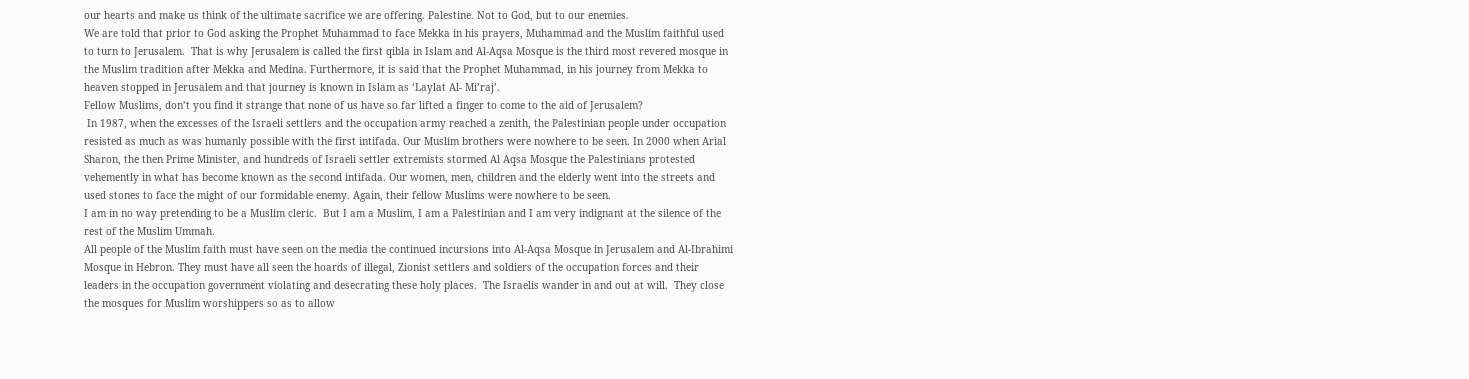our hearts and make us think of the ultimate sacrifice we are offering. Palestine. Not to God, but to our enemies.
We are told that prior to God asking the Prophet Muhammad to face Mekka in his prayers, Muhammad and the Muslim faithful used to turn to Jerusalem.  That is why Jerusalem is called the first qibla in Islam and Al-Aqsa Mosque is the third most revered mosque in the Muslim tradition after Mekka and Medina. Furthermore, it is said that the Prophet Muhammad, in his journey from Mekka to heaven stopped in Jerusalem and that journey is known in Islam as ‘Laylat Al- Mi’raj’.
Fellow Muslims, don’t you find it strange that none of us have so far lifted a finger to come to the aid of Jerusalem?
 In 1987, when the excesses of the Israeli settlers and the occupation army reached a zenith, the Palestinian people under occupation resisted as much as was humanly possible with the first intifada. Our Muslim brothers were nowhere to be seen. In 2000 when Arial Sharon, the then Prime Minister, and hundreds of Israeli settler extremists stormed Al Aqsa Mosque the Palestinians protested vehemently in what has become known as the second intifada. Our women, men, children and the elderly went into the streets and used stones to face the might of our formidable enemy. Again, their fellow Muslims were nowhere to be seen.
I am in no way pretending to be a Muslim cleric.  But I am a Muslim, I am a Palestinian and I am very indignant at the silence of the rest of the Muslim Ummah.
All people of the Muslim faith must have seen on the media the continued incursions into Al-Aqsa Mosque in Jerusalem and Al-Ibrahimi Mosque in Hebron. They must have all seen the hoards of illegal, Zionist settlers and soldiers of the occupation forces and their leaders in the occupation government violating and desecrating these holy places.  The Israelis wander in and out at will.  They close the mosques for Muslim worshippers so as to allow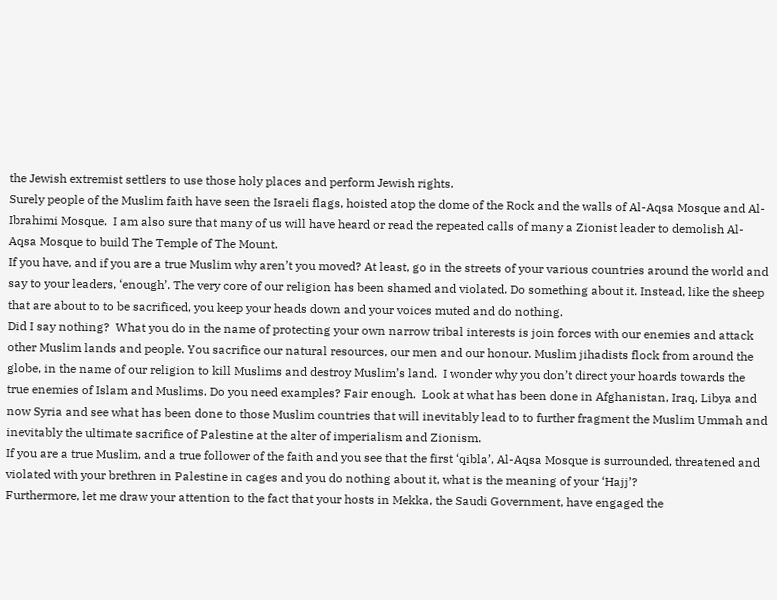the Jewish extremist settlers to use those holy places and perform Jewish rights.
Surely people of the Muslim faith have seen the Israeli flags, hoisted atop the dome of the Rock and the walls of Al-Aqsa Mosque and Al-Ibrahimi Mosque.  I am also sure that many of us will have heard or read the repeated calls of many a Zionist leader to demolish Al-Aqsa Mosque to build The Temple of The Mount.
If you have, and if you are a true Muslim why aren’t you moved? At least, go in the streets of your various countries around the world and say to your leaders, ‘enough’. The very core of our religion has been shamed and violated. Do something about it. Instead, like the sheep that are about to to be sacrificed, you keep your heads down and your voices muted and do nothing.
Did I say nothing?  What you do in the name of protecting your own narrow tribal interests is join forces with our enemies and attack other Muslim lands and people. You sacrifice our natural resources, our men and our honour. Muslim jihadists flock from around the globe, in the name of our religion to kill Muslims and destroy Muslim’s land.  I wonder why you don’t direct your hoards towards the true enemies of Islam and Muslims. Do you need examples? Fair enough.  Look at what has been done in Afghanistan, Iraq, Libya and now Syria and see what has been done to those Muslim countries that will inevitably lead to to further fragment the Muslim Ummah and inevitably the ultimate sacrifice of Palestine at the alter of imperialism and Zionism.
If you are a true Muslim, and a true follower of the faith and you see that the first ‘qibla’, Al-Aqsa Mosque is surrounded, threatened and violated with your brethren in Palestine in cages and you do nothing about it, what is the meaning of your ‘Hajj’?
Furthermore, let me draw your attention to the fact that your hosts in Mekka, the Saudi Government, have engaged the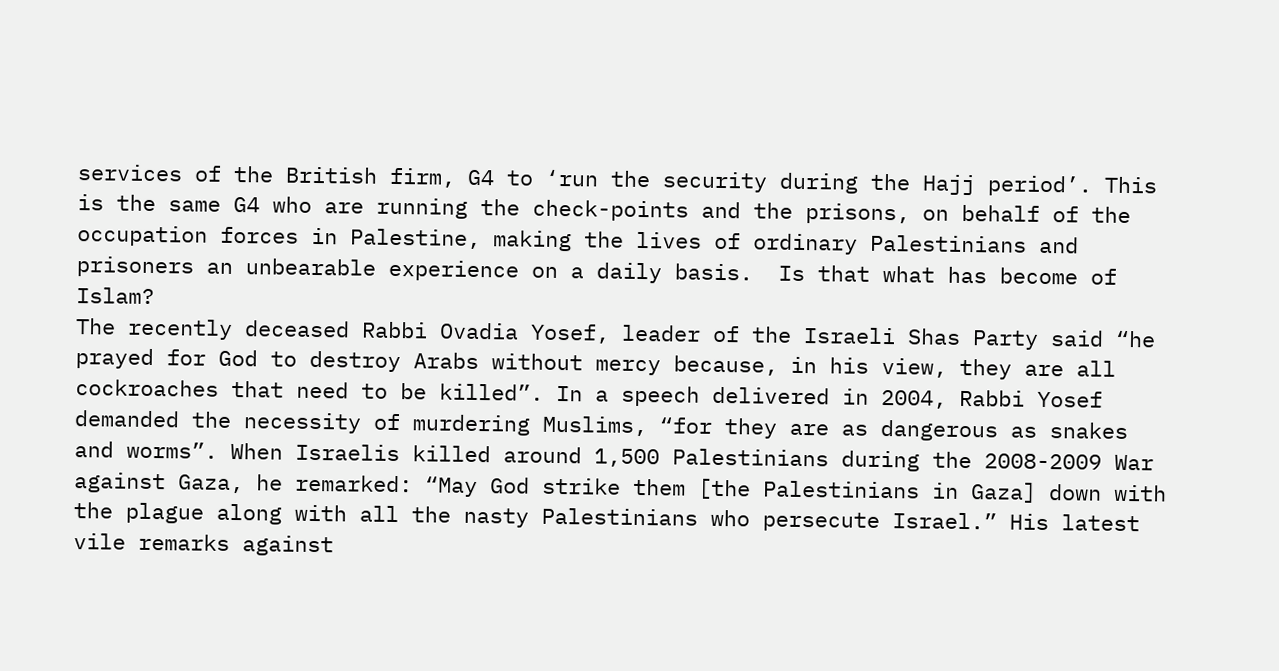services of the British firm, G4 to ‘run the security during the Hajj period’. This is the same G4 who are running the check-points and the prisons, on behalf of the occupation forces in Palestine, making the lives of ordinary Palestinians and prisoners an unbearable experience on a daily basis.  Is that what has become of Islam?
The recently deceased Rabbi Ovadia Yosef, leader of the Israeli Shas Party said “he prayed for God to destroy Arabs without mercy because, in his view, they are all cockroaches that need to be killed”. In a speech delivered in 2004, Rabbi Yosef demanded the necessity of murdering Muslims, “for they are as dangerous as snakes and worms”. When Israelis killed around 1,500 Palestinians during the 2008-2009 War against Gaza, he remarked: “May God strike them [the Palestinians in Gaza] down with the plague along with all the nasty Palestinians who persecute Israel.” His latest vile remarks against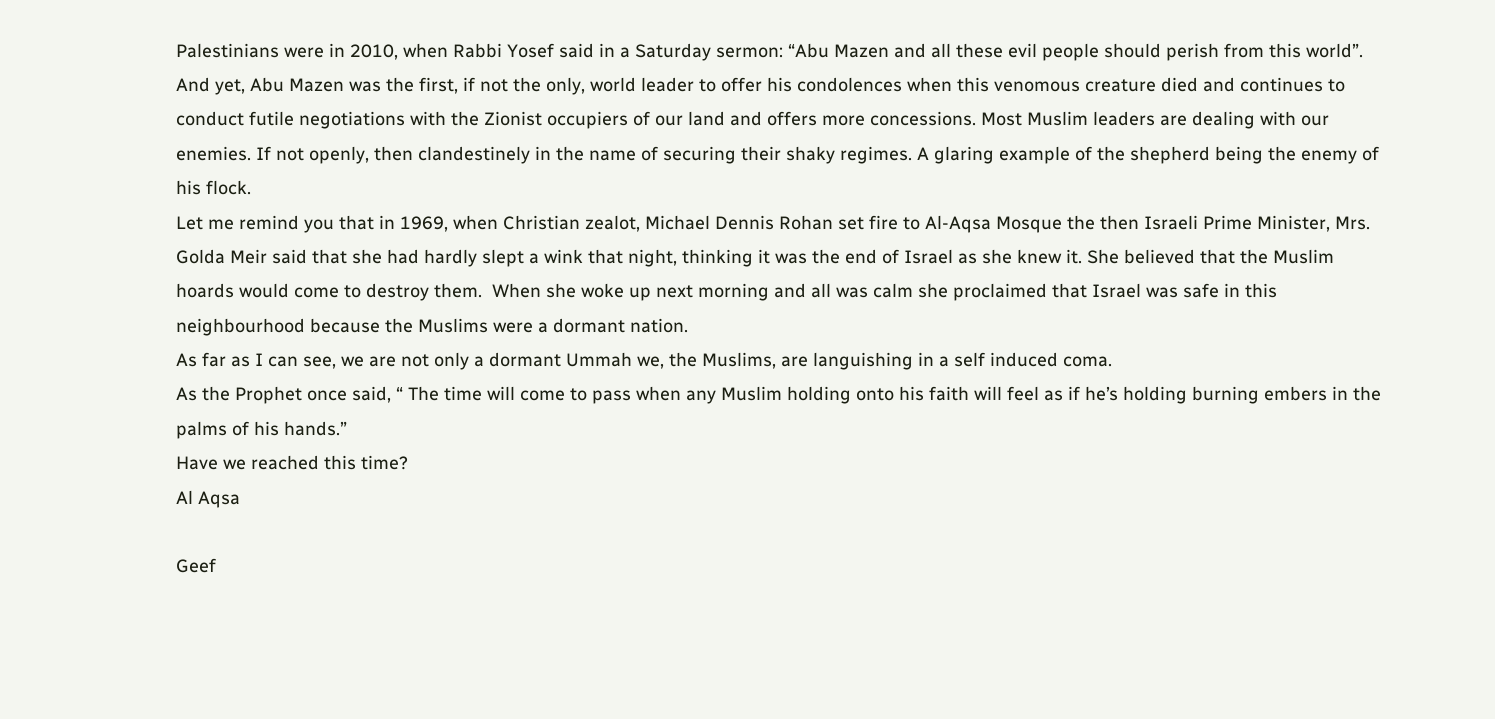Palestinians were in 2010, when Rabbi Yosef said in a Saturday sermon: “Abu Mazen and all these evil people should perish from this world”.
And yet, Abu Mazen was the first, if not the only, world leader to offer his condolences when this venomous creature died and continues to conduct futile negotiations with the Zionist occupiers of our land and offers more concessions. Most Muslim leaders are dealing with our enemies. If not openly, then clandestinely in the name of securing their shaky regimes. A glaring example of the shepherd being the enemy of his flock.
Let me remind you that in 1969, when Christian zealot, Michael Dennis Rohan set fire to Al-Aqsa Mosque the then Israeli Prime Minister, Mrs. Golda Meir said that she had hardly slept a wink that night, thinking it was the end of Israel as she knew it. She believed that the Muslim hoards would come to destroy them.  When she woke up next morning and all was calm she proclaimed that Israel was safe in this neighbourhood because the Muslims were a dormant nation.
As far as I can see, we are not only a dormant Ummah we, the Muslims, are languishing in a self induced coma.
As the Prophet once said, “ The time will come to pass when any Muslim holding onto his faith will feel as if he’s holding burning embers in the palms of his hands.”
Have we reached this time?
Al Aqsa

Geef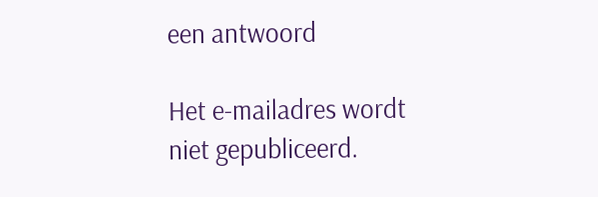een antwoord

Het e-mailadres wordt niet gepubliceerd.